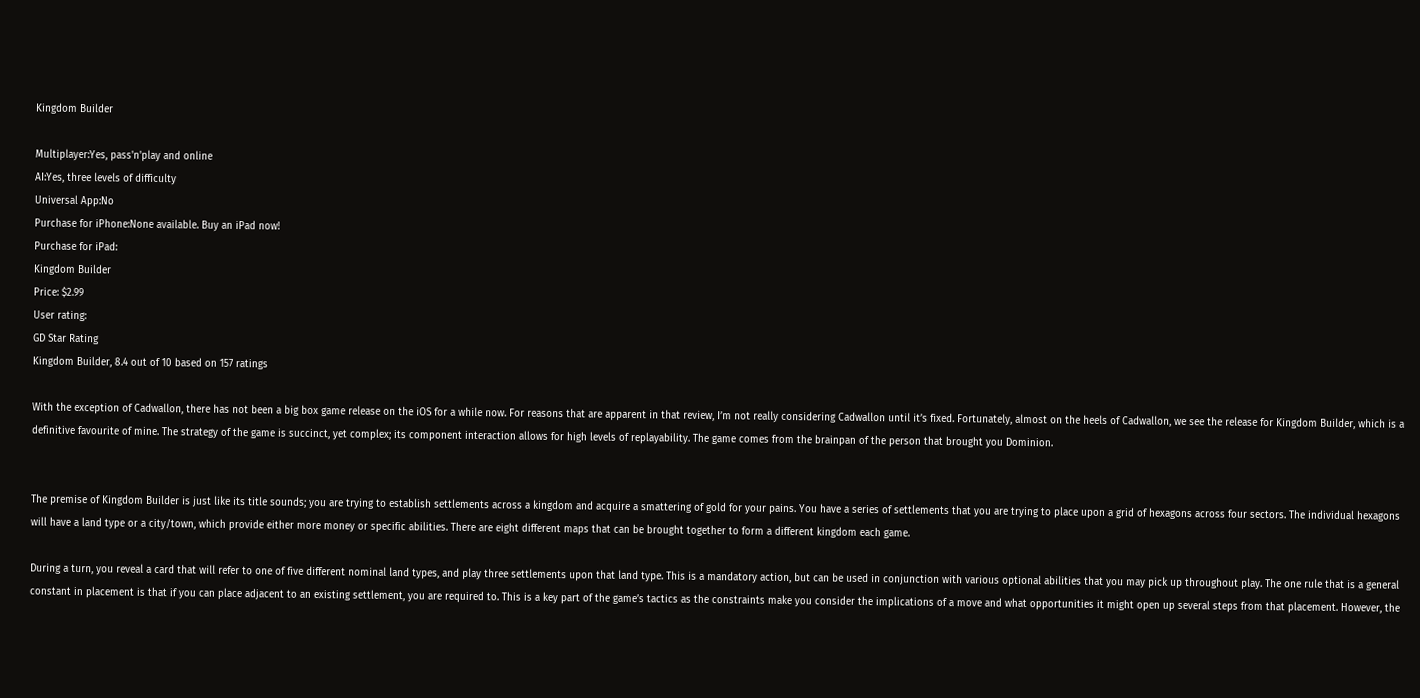Kingdom Builder

Multiplayer:Yes, pass'n'play and online
AI:Yes, three levels of difficulty
Universal App:No
Purchase for iPhone:None available. Buy an iPad now!
Purchase for iPad:
Kingdom Builder
Price: $2.99
User rating:
GD Star Rating
Kingdom Builder, 8.4 out of 10 based on 157 ratings

With the exception of Cadwallon, there has not been a big box game release on the iOS for a while now. For reasons that are apparent in that review, I’m not really considering Cadwallon until it’s fixed. Fortunately, almost on the heels of Cadwallon, we see the release for Kingdom Builder, which is a definitive favourite of mine. The strategy of the game is succinct, yet complex; its component interaction allows for high levels of replayability. The game comes from the brainpan of the person that brought you Dominion.


The premise of Kingdom Builder is just like its title sounds; you are trying to establish settlements across a kingdom and acquire a smattering of gold for your pains. You have a series of settlements that you are trying to place upon a grid of hexagons across four sectors. The individual hexagons will have a land type or a city/town, which provide either more money or specific abilities. There are eight different maps that can be brought together to form a different kingdom each game.

During a turn, you reveal a card that will refer to one of five different nominal land types, and play three settlements upon that land type. This is a mandatory action, but can be used in conjunction with various optional abilities that you may pick up throughout play. The one rule that is a general constant in placement is that if you can place adjacent to an existing settlement, you are required to. This is a key part of the game’s tactics as the constraints make you consider the implications of a move and what opportunities it might open up several steps from that placement. However, the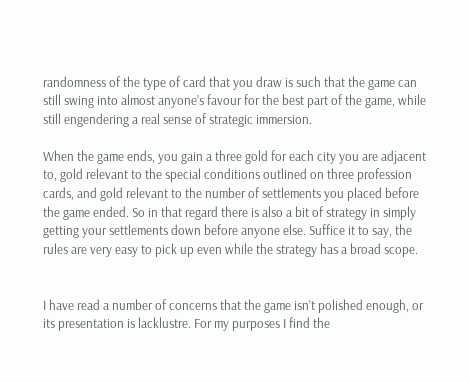randomness of the type of card that you draw is such that the game can still swing into almost anyone’s favour for the best part of the game, while still engendering a real sense of strategic immersion.

When the game ends, you gain a three gold for each city you are adjacent to, gold relevant to the special conditions outlined on three profession cards, and gold relevant to the number of settlements you placed before the game ended. So in that regard there is also a bit of strategy in simply getting your settlements down before anyone else. Suffice it to say, the rules are very easy to pick up even while the strategy has a broad scope.


I have read a number of concerns that the game isn’t polished enough, or its presentation is lacklustre. For my purposes I find the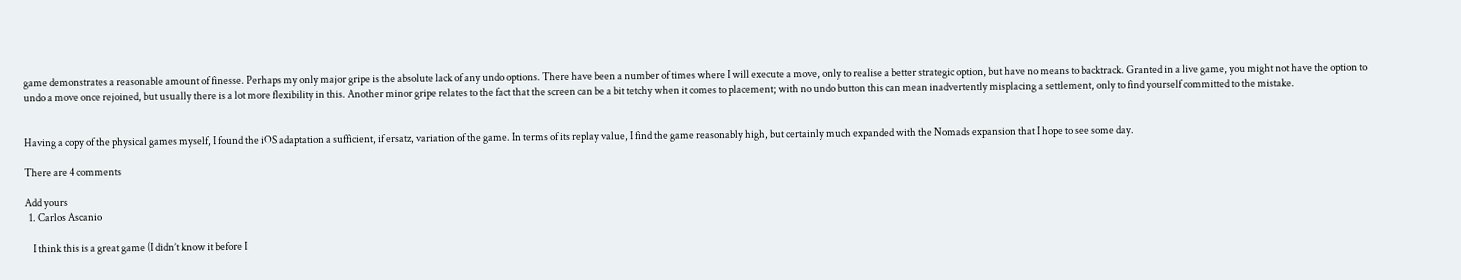game demonstrates a reasonable amount of finesse. Perhaps my only major gripe is the absolute lack of any undo options. There have been a number of times where I will execute a move, only to realise a better strategic option, but have no means to backtrack. Granted in a live game, you might not have the option to undo a move once rejoined, but usually there is a lot more flexibility in this. Another minor gripe relates to the fact that the screen can be a bit tetchy when it comes to placement; with no undo button this can mean inadvertently misplacing a settlement, only to find yourself committed to the mistake.


Having a copy of the physical games myself, I found the iOS adaptation a sufficient, if ersatz, variation of the game. In terms of its replay value, I find the game reasonably high, but certainly much expanded with the Nomads expansion that I hope to see some day.

There are 4 comments

Add yours
  1. Carlos Ascanio

    I think this is a great game (I didn’t know it before I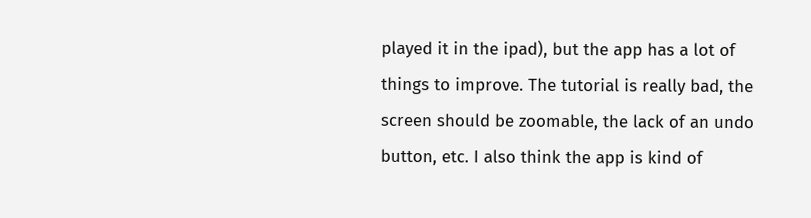played it in the ipad), but the app has a lot of things to improve. The tutorial is really bad, the screen should be zoomable, the lack of an undo button, etc. I also think the app is kind of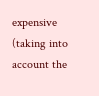expensive (taking into account the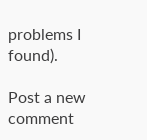problems I found).

Post a new comment